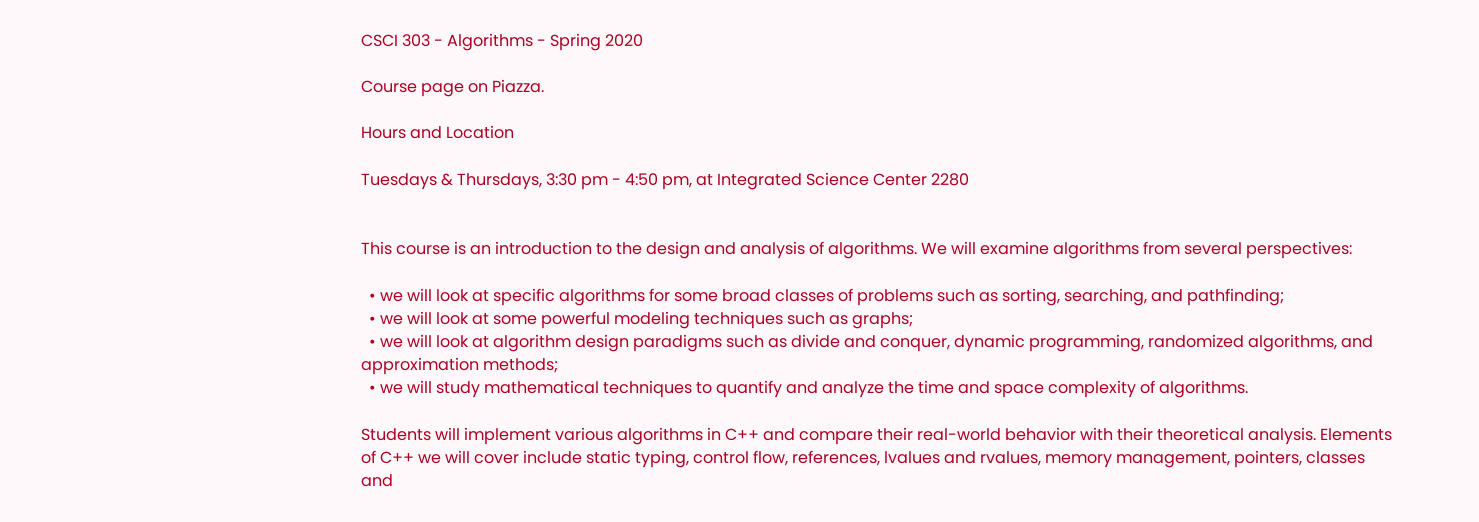CSCI 303 - Algorithms - Spring 2020

Course page on Piazza.

Hours and Location

Tuesdays & Thursdays, 3:30 pm - 4:50 pm, at Integrated Science Center 2280


This course is an introduction to the design and analysis of algorithms. We will examine algorithms from several perspectives:

  • we will look at specific algorithms for some broad classes of problems such as sorting, searching, and pathfinding;
  • we will look at some powerful modeling techniques such as graphs;
  • we will look at algorithm design paradigms such as divide and conquer, dynamic programming, randomized algorithms, and approximation methods;
  • we will study mathematical techniques to quantify and analyze the time and space complexity of algorithms.

Students will implement various algorithms in C++ and compare their real-world behavior with their theoretical analysis. Elements of C++ we will cover include static typing, control flow, references, lvalues and rvalues, memory management, pointers, classes and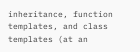inheritance, function templates, and class templates (at an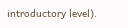introductory level).